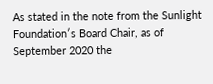As stated in the note from the Sunlight Foundation′s Board Chair, as of September 2020 the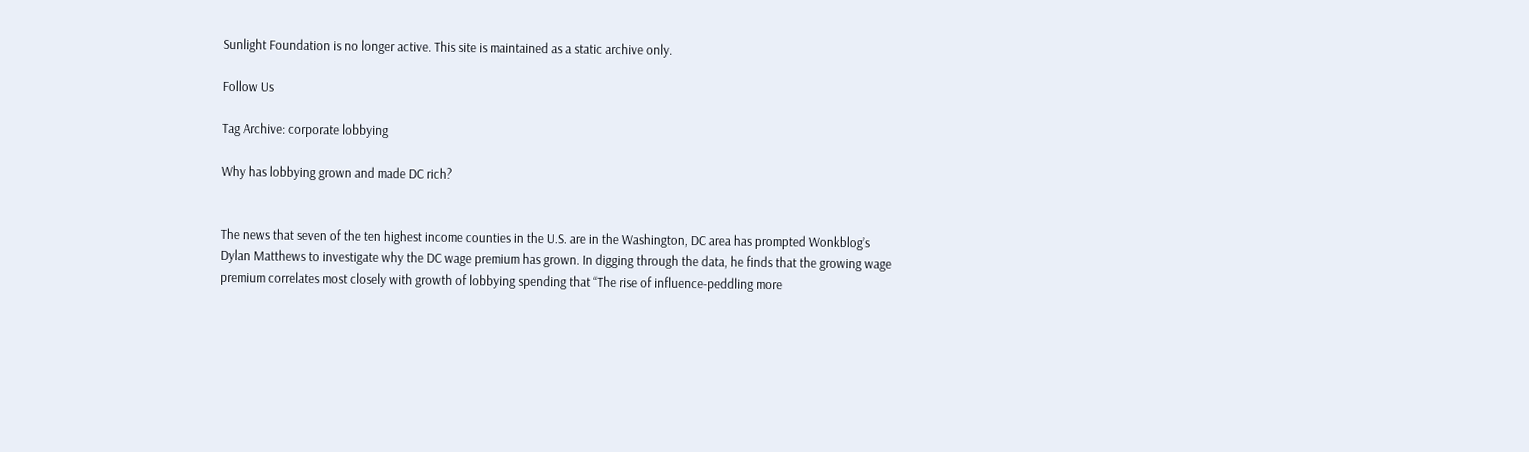Sunlight Foundation is no longer active. This site is maintained as a static archive only.

Follow Us

Tag Archive: corporate lobbying

Why has lobbying grown and made DC rich?


The news that seven of the ten highest income counties in the U.S. are in the Washington, DC area has prompted Wonkblog’s Dylan Matthews to investigate why the DC wage premium has grown. In digging through the data, he finds that the growing wage premium correlates most closely with growth of lobbying spending that “The rise of influence-peddling more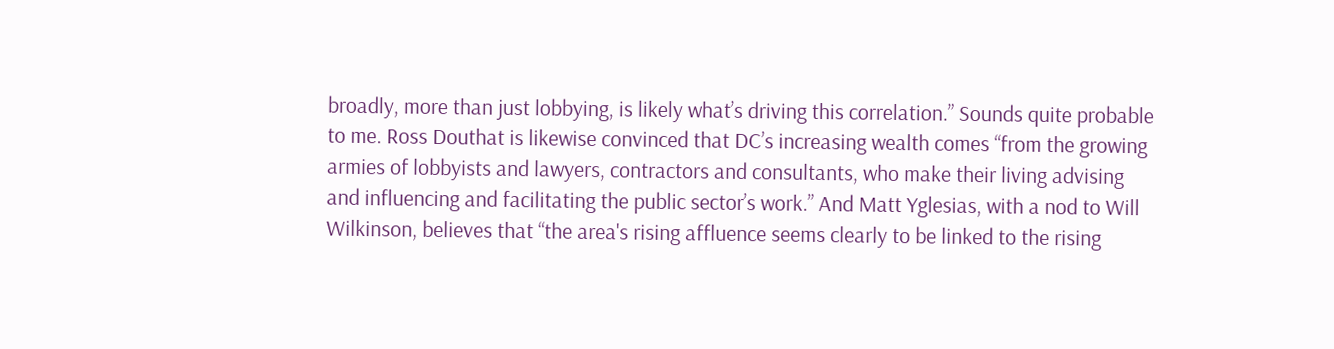broadly, more than just lobbying, is likely what’s driving this correlation.” Sounds quite probable to me. Ross Douthat is likewise convinced that DC’s increasing wealth comes “from the growing armies of lobbyists and lawyers, contractors and consultants, who make their living advising and influencing and facilitating the public sector’s work.” And Matt Yglesias, with a nod to Will Wilkinson, believes that “the area's rising affluence seems clearly to be linked to the rising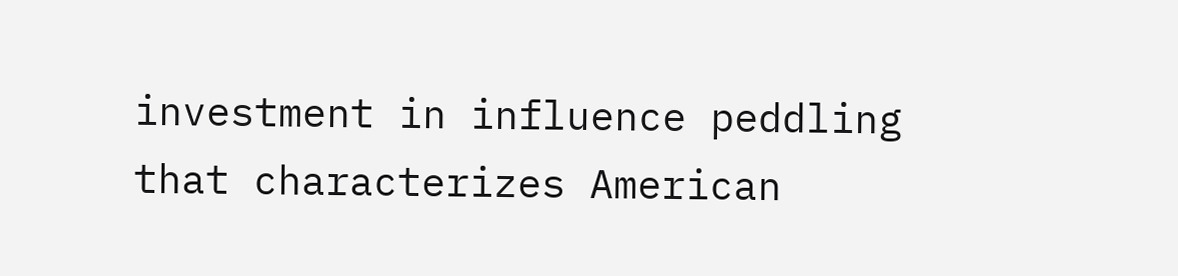investment in influence peddling that characterizes American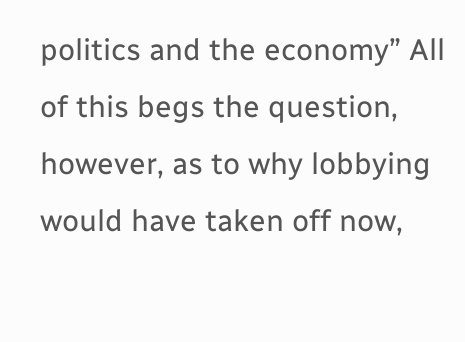politics and the economy” All of this begs the question, however, as to why lobbying would have taken off now,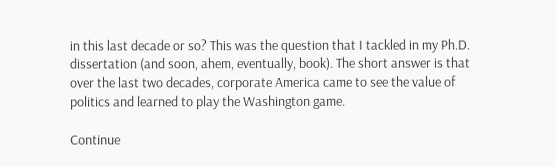in this last decade or so? This was the question that I tackled in my Ph.D. dissertation (and soon, ahem, eventually, book). The short answer is that over the last two decades, corporate America came to see the value of politics and learned to play the Washington game.

Continue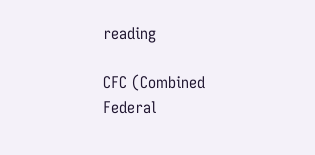reading

CFC (Combined Federal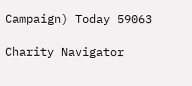Campaign) Today 59063

Charity Navigator